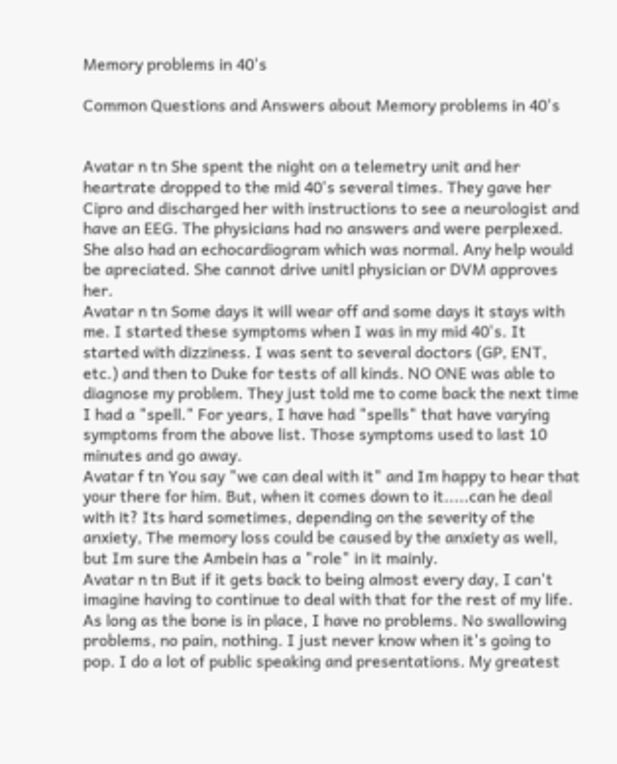Memory problems in 40's

Common Questions and Answers about Memory problems in 40's


Avatar n tn She spent the night on a telemetry unit and her heartrate dropped to the mid 40's several times. They gave her Cipro and discharged her with instructions to see a neurologist and have an EEG. The physicians had no answers and were perplexed. She also had an echocardiogram which was normal. Any help would be apreciated. She cannot drive unitl physician or DVM approves her.
Avatar n tn Some days it will wear off and some days it stays with me. I started these symptoms when I was in my mid 40's. It started with dizziness. I was sent to several doctors (GP, ENT, etc.) and then to Duke for tests of all kinds. NO ONE was able to diagnose my problem. They just told me to come back the next time I had a "spell." For years, I have had "spells" that have varying symptoms from the above list. Those symptoms used to last 10 minutes and go away.
Avatar f tn You say "we can deal with it" and Im happy to hear that your there for him. But, when it comes down to it.....can he deal with it? Its hard sometimes, depending on the severity of the anxiety, The memory loss could be caused by the anxiety as well, but Im sure the Ambein has a "role" in it mainly.
Avatar n tn But if it gets back to being almost every day, I can't imagine having to continue to deal with that for the rest of my life. As long as the bone is in place, I have no problems. No swallowing problems, no pain, nothing. I just never know when it's going to pop. I do a lot of public speaking and presentations. My greatest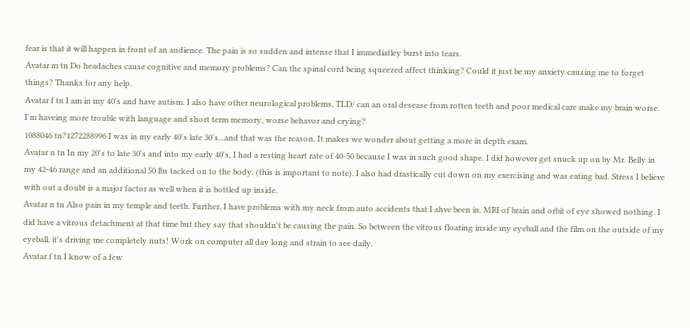fear is that it will happen in front of an audience. The pain is so sudden and intense that I immediatley burst into tears.
Avatar m tn Do headaches cause cognitive and memory problems? Can the spinal cord being squeezed affect thinking? Could it just be my anxiety causing me to forget things? Thanks for any help.
Avatar f tn I am in my 40's and have autism. I also have other neurological problems, TLD/ can an oral desease from rotten teeth and poor medical care make my brain worse. I'm haveing more trouble with language and short term memory, worse behavor and crying?
1088046 tn?1272288996 I was in my early 40's late 30's...and that was the reason. It makes we wonder about getting a more in depth exam.
Avatar n tn In my 20's to late 30's and into my early 40's, I had a resting heart rate of 40-50 because I was in such good shape. I did however get snuck up on by Mr. Belly in my 42-46 range and an additional 50 lbs tacked on to the body. (this is important to note). I also had drastically cut down on my exercising and was eating bad. Stress I believe with out a doubt is a major factor as well when it is bottled up inside.
Avatar n tn Also pain in my temple and teeth. Further, I have problems with my neck from auto accidents that I ahve been in. MRI of brain and orbit of eye showed nothing. I did have a vitrous detachment at that time but they say that shouldn't be causing the pain. So between the vitrous floating inside my eyeball and the film on the outside of my eyeball, it's driving me completely nuts! Work on computer all day long and strain to see daily.
Avatar f tn I know of a few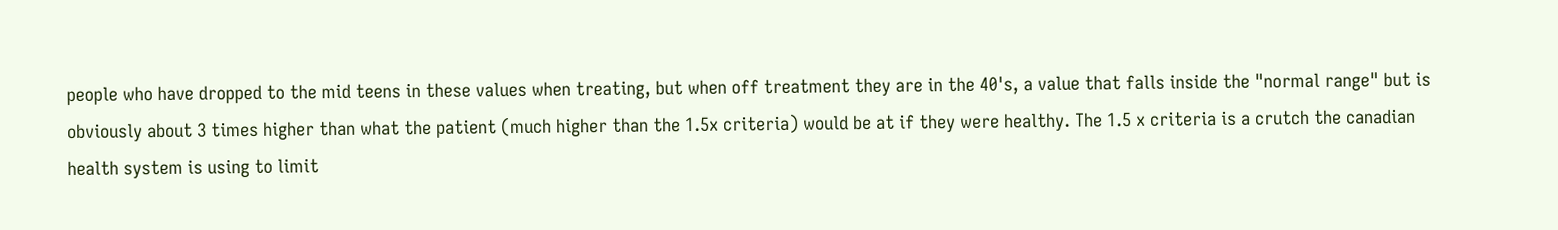people who have dropped to the mid teens in these values when treating, but when off treatment they are in the 40's, a value that falls inside the "normal range" but is obviously about 3 times higher than what the patient (much higher than the 1.5x criteria) would be at if they were healthy. The 1.5 x criteria is a crutch the canadian health system is using to limit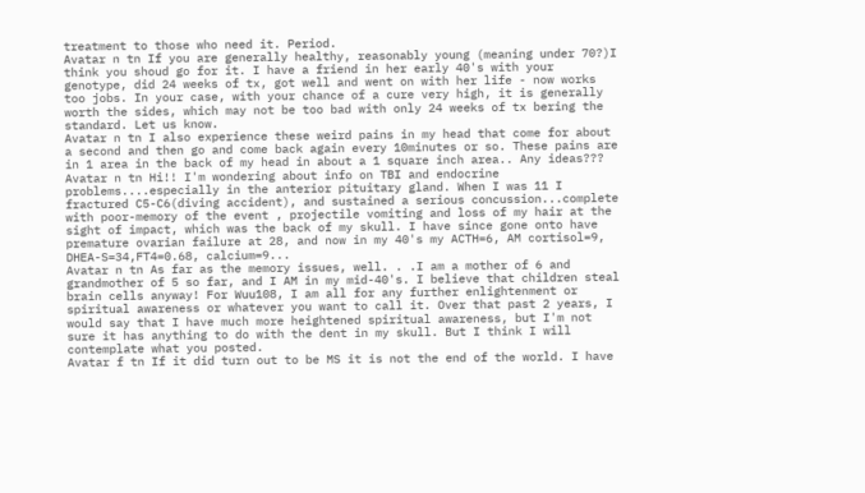treatment to those who need it. Period.
Avatar n tn If you are generally healthy, reasonably young (meaning under 70?)I think you shoud go for it. I have a friend in her early 40's with your genotype, did 24 weeks of tx, got well and went on with her life - now works too jobs. In your case, with your chance of a cure very high, it is generally worth the sides, which may not be too bad with only 24 weeks of tx bering the standard. Let us know.
Avatar n tn I also experience these weird pains in my head that come for about a second and then go and come back again every 10minutes or so. These pains are in 1 area in the back of my head in about a 1 square inch area.. Any ideas???
Avatar n tn Hi!! I'm wondering about info on TBI and endocrine problems....especially in the anterior pituitary gland. When I was 11 I fractured C5-C6(diving accident), and sustained a serious concussion...complete with poor-memory of the event , projectile vomiting and loss of my hair at the sight of impact, which was the back of my skull. I have since gone onto have premature ovarian failure at 28, and now in my 40's my ACTH=6, AM cortisol=9, DHEA-S=34,FT4=0.68, calcium=9...
Avatar n tn As far as the memory issues, well. . .I am a mother of 6 and grandmother of 5 so far, and I AM in my mid-40's. I believe that children steal brain cells anyway! For Wuu108, I am all for any further enlightenment or spiritual awareness or whatever you want to call it. Over that past 2 years, I would say that I have much more heightened spiritual awareness, but I'm not sure it has anything to do with the dent in my skull. But I think I will contemplate what you posted.
Avatar f tn If it did turn out to be MS it is not the end of the world. I have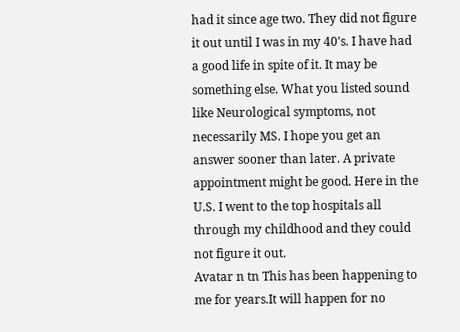had it since age two. They did not figure it out until I was in my 40's. I have had a good life in spite of it. It may be something else. What you listed sound like Neurological symptoms, not necessarily MS. I hope you get an answer sooner than later. A private appointment might be good. Here in the U.S. I went to the top hospitals all through my childhood and they could not figure it out.
Avatar n tn This has been happening to me for years.It will happen for no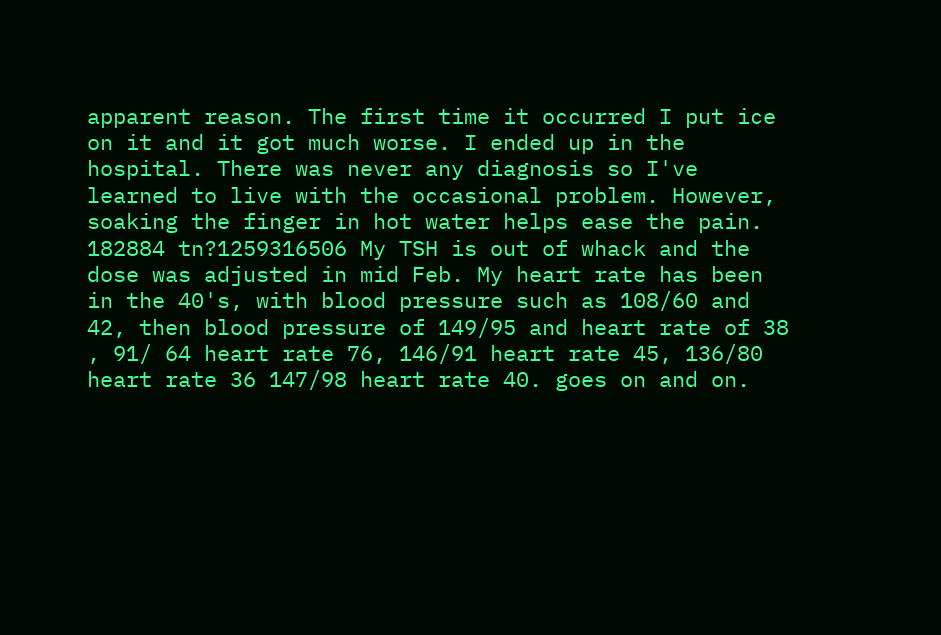apparent reason. The first time it occurred I put ice on it and it got much worse. I ended up in the hospital. There was never any diagnosis so I've learned to live with the occasional problem. However, soaking the finger in hot water helps ease the pain.
182884 tn?1259316506 My TSH is out of whack and the dose was adjusted in mid Feb. My heart rate has been in the 40's, with blood pressure such as 108/60 and 42, then blood pressure of 149/95 and heart rate of 38 , 91/ 64 heart rate 76, 146/91 heart rate 45, 136/80 heart rate 36 147/98 heart rate 40. goes on and on.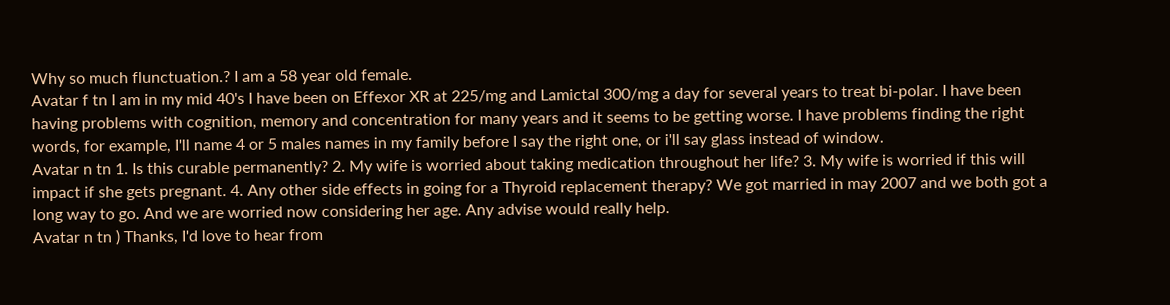Why so much flunctuation.? I am a 58 year old female.
Avatar f tn I am in my mid 40's I have been on Effexor XR at 225/mg and Lamictal 300/mg a day for several years to treat bi-polar. I have been having problems with cognition, memory and concentration for many years and it seems to be getting worse. I have problems finding the right words, for example, I'll name 4 or 5 males names in my family before I say the right one, or i'll say glass instead of window.
Avatar n tn 1. Is this curable permanently? 2. My wife is worried about taking medication throughout her life? 3. My wife is worried if this will impact if she gets pregnant. 4. Any other side effects in going for a Thyroid replacement therapy? We got married in may 2007 and we both got a long way to go. And we are worried now considering her age. Any advise would really help.
Avatar n tn ) Thanks, I'd love to hear from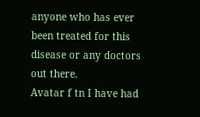anyone who has ever been treated for this disease or any doctors out there.
Avatar f tn I have had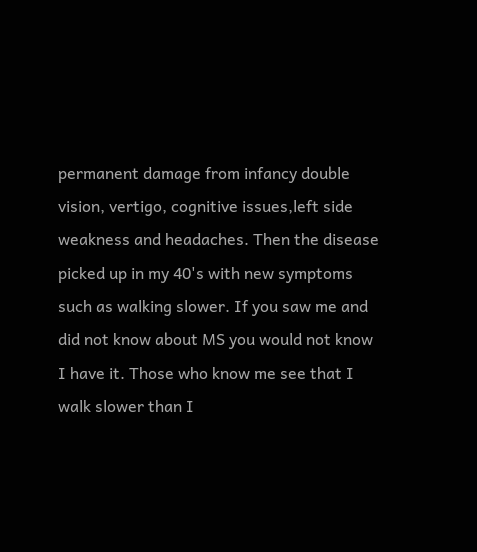permanent damage from infancy double vision, vertigo, cognitive issues,left side weakness and headaches. Then the disease picked up in my 40's with new symptoms such as walking slower. If you saw me and did not know about MS you would not know I have it. Those who know me see that I walk slower than I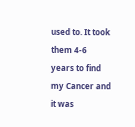used to. It took them 4-6 years to find my Cancer and it was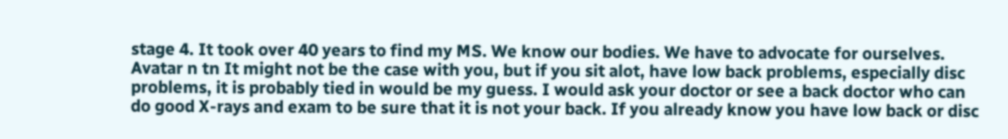stage 4. It took over 40 years to find my MS. We know our bodies. We have to advocate for ourselves.
Avatar n tn It might not be the case with you, but if you sit alot, have low back problems, especially disc problems, it is probably tied in would be my guess. I would ask your doctor or see a back doctor who can do good X-rays and exam to be sure that it is not your back. If you already know you have low back or disc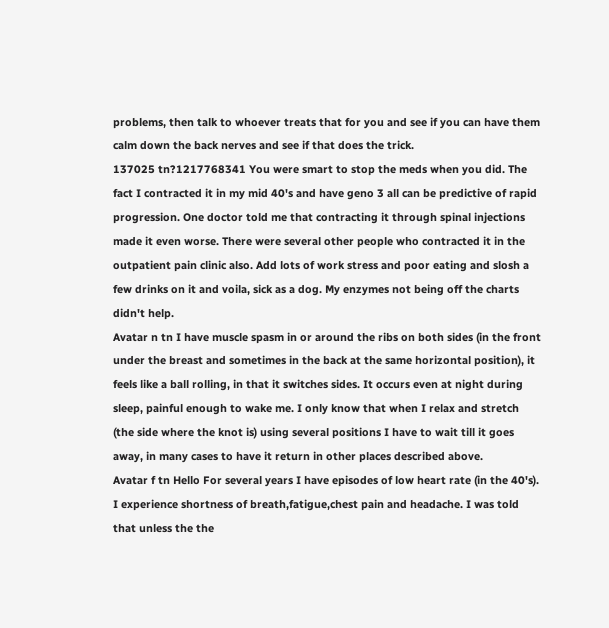problems, then talk to whoever treats that for you and see if you can have them calm down the back nerves and see if that does the trick.
137025 tn?1217768341 You were smart to stop the meds when you did. The fact I contracted it in my mid 40's and have geno 3 all can be predictive of rapid progression. One doctor told me that contracting it through spinal injections made it even worse. There were several other people who contracted it in the outpatient pain clinic also. Add lots of work stress and poor eating and slosh a few drinks on it and voila, sick as a dog. My enzymes not being off the charts didn't help.
Avatar n tn I have muscle spasm in or around the ribs on both sides (in the front under the breast and sometimes in the back at the same horizontal position), it feels like a ball rolling, in that it switches sides. It occurs even at night during sleep, painful enough to wake me. I only know that when I relax and stretch (the side where the knot is) using several positions I have to wait till it goes away, in many cases to have it return in other places described above.
Avatar f tn Hello For several years I have episodes of low heart rate (in the 40's). I experience shortness of breath,fatigue,chest pain and headache. I was told that unless the the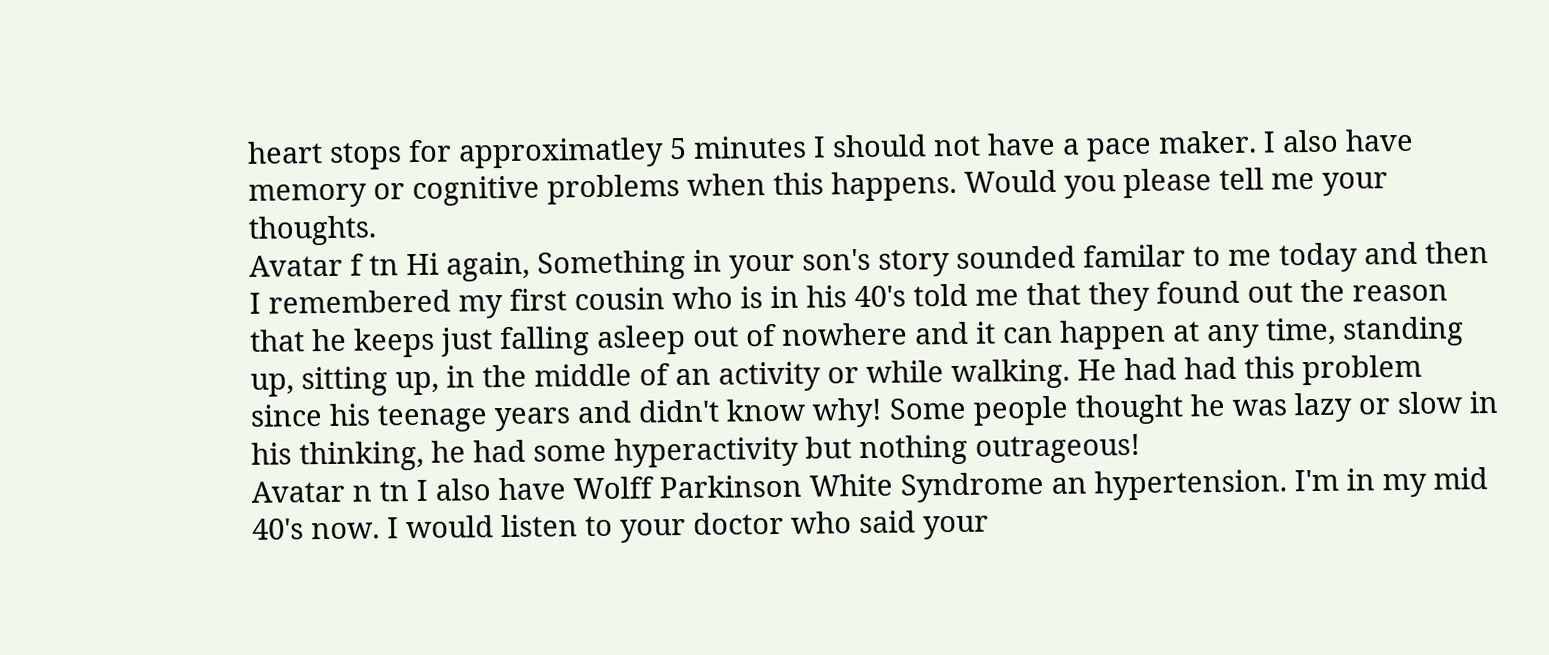heart stops for approximatley 5 minutes I should not have a pace maker. I also have memory or cognitive problems when this happens. Would you please tell me your thoughts.
Avatar f tn Hi again, Something in your son's story sounded familar to me today and then I remembered my first cousin who is in his 40's told me that they found out the reason that he keeps just falling asleep out of nowhere and it can happen at any time, standing up, sitting up, in the middle of an activity or while walking. He had had this problem since his teenage years and didn't know why! Some people thought he was lazy or slow in his thinking, he had some hyperactivity but nothing outrageous!
Avatar n tn I also have Wolff Parkinson White Syndrome an hypertension. I'm in my mid 40's now. I would listen to your doctor who said your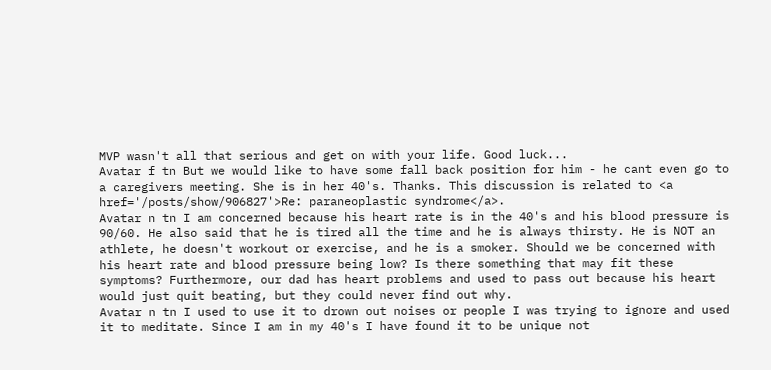MVP wasn't all that serious and get on with your life. Good luck...
Avatar f tn But we would like to have some fall back position for him - he cant even go to a caregivers meeting. She is in her 40's. Thanks. This discussion is related to <a href='/posts/show/906827'>Re: paraneoplastic syndrome</a>.
Avatar n tn I am concerned because his heart rate is in the 40's and his blood pressure is 90/60. He also said that he is tired all the time and he is always thirsty. He is NOT an athlete, he doesn't workout or exercise, and he is a smoker. Should we be concerned with his heart rate and blood pressure being low? Is there something that may fit these symptoms? Furthermore, our dad has heart problems and used to pass out because his heart would just quit beating, but they could never find out why.
Avatar n tn I used to use it to drown out noises or people I was trying to ignore and used it to meditate. Since I am in my 40's I have found it to be unique not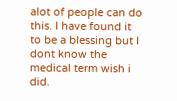alot of people can do this. I have found it to be a blessing but I dont know the medical term wish i did.